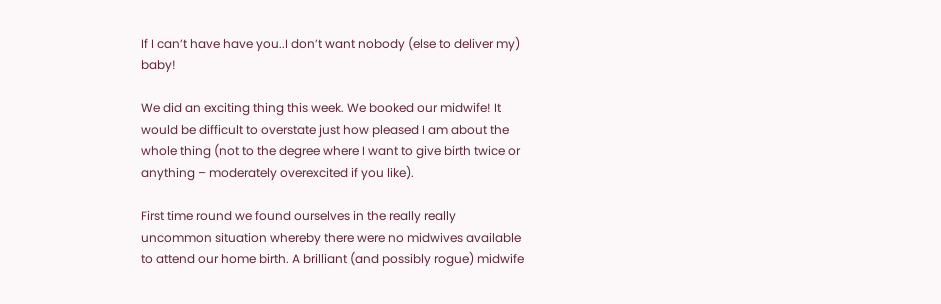If I can’t have have you..I don’t want nobody (else to deliver my) baby!

We did an exciting thing this week. We booked our midwife! It would be difficult to overstate just how pleased I am about the whole thing (not to the degree where I want to give birth twice or anything – moderately overexcited if you like).

First time round we found ourselves in the really really uncommon situation whereby there were no midwives available to attend our home birth. A brilliant (and possibly rogue) midwife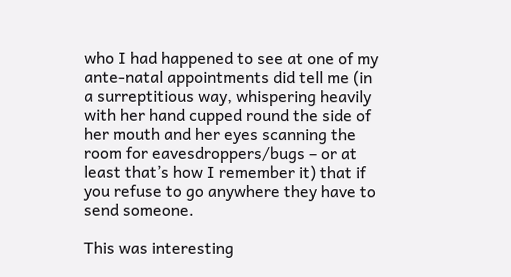who I had happened to see at one of my ante-natal appointments did tell me (in a surreptitious way, whispering heavily with her hand cupped round the side of her mouth and her eyes scanning the room for eavesdroppers/bugs – or at least that’s how I remember it) that if you refuse to go anywhere they have to send someone.

This was interesting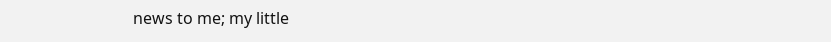news to me; my little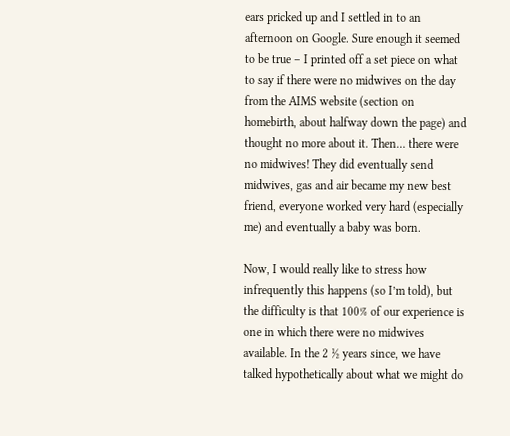ears pricked up and I settled in to an afternoon on Google. Sure enough it seemed to be true – I printed off a set piece on what to say if there were no midwives on the day from the AIMS website (section on homebirth, about halfway down the page) and thought no more about it. Then… there were no midwives! They did eventually send midwives, gas and air became my new best friend, everyone worked very hard (especially me) and eventually a baby was born.

Now, I would really like to stress how infrequently this happens (so I’m told), but the difficulty is that 100% of our experience is one in which there were no midwives available. In the 2 ½ years since, we have talked hypothetically about what we might do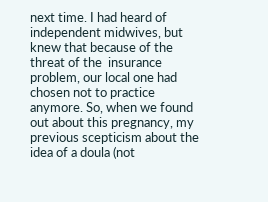next time. I had heard of independent midwives, but knew that because of the threat of the  insurance problem, our local one had chosen not to practice anymore. So, when we found out about this pregnancy, my previous scepticism about the idea of a doula (not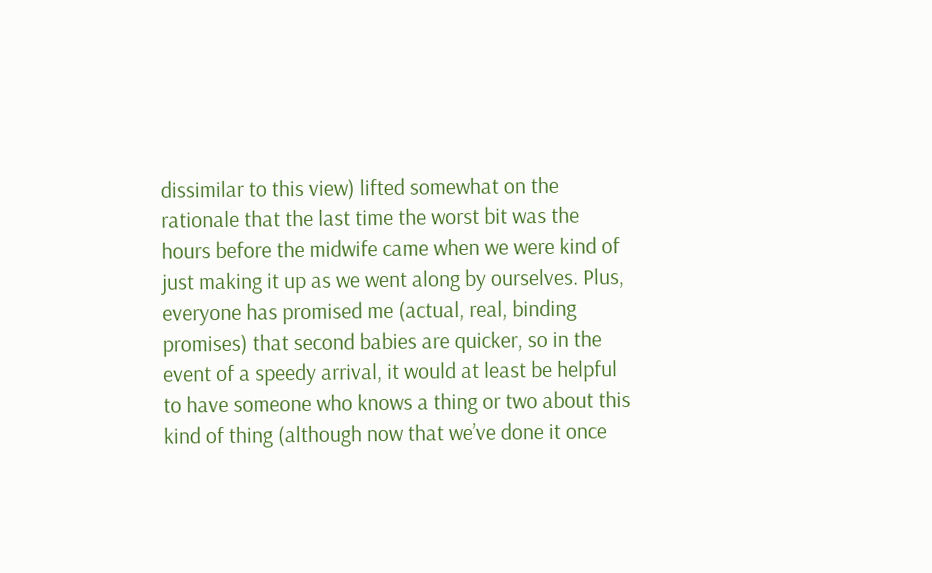dissimilar to this view) lifted somewhat on the rationale that the last time the worst bit was the hours before the midwife came when we were kind of just making it up as we went along by ourselves. Plus, everyone has promised me (actual, real, binding promises) that second babies are quicker, so in the event of a speedy arrival, it would at least be helpful to have someone who knows a thing or two about this kind of thing (although now that we’ve done it once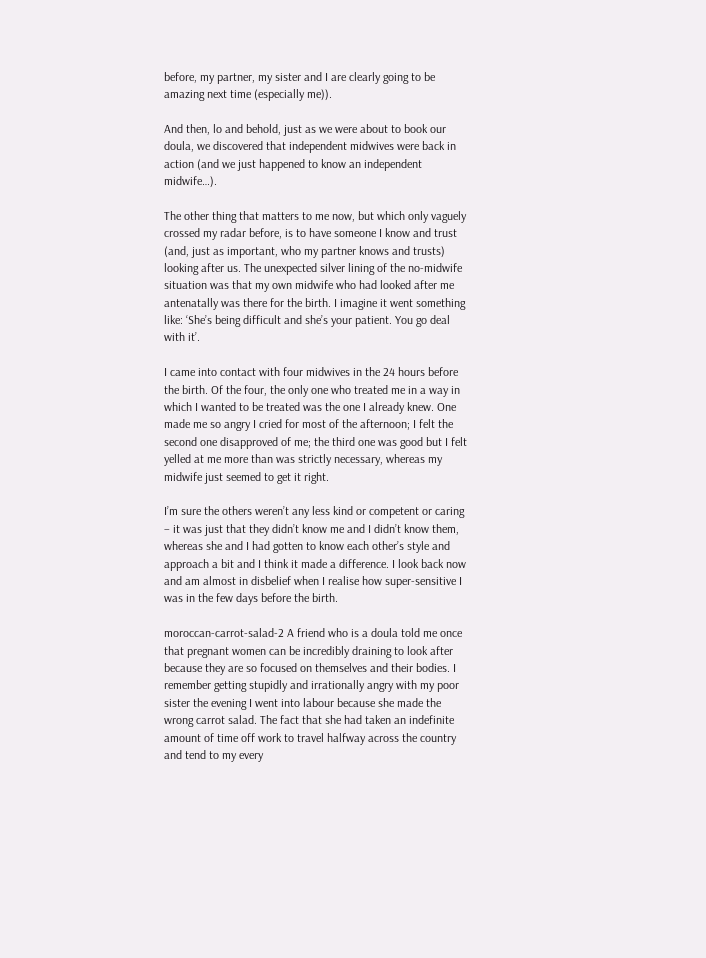before, my partner, my sister and I are clearly going to be amazing next time (especially me)).

And then, lo and behold, just as we were about to book our doula, we discovered that independent midwives were back in action (and we just happened to know an independent midwife…).

The other thing that matters to me now, but which only vaguely crossed my radar before, is to have someone I know and trust (and, just as important, who my partner knows and trusts) looking after us. The unexpected silver lining of the no-midwife situation was that my own midwife who had looked after me antenatally was there for the birth. I imagine it went something like: ‘She’s being difficult and she’s your patient. You go deal with it’.

I came into contact with four midwives in the 24 hours before the birth. Of the four, the only one who treated me in a way in which I wanted to be treated was the one I already knew. One made me so angry I cried for most of the afternoon; I felt the second one disapproved of me; the third one was good but I felt yelled at me more than was strictly necessary, whereas my midwife just seemed to get it right.

I’m sure the others weren’t any less kind or competent or caring – it was just that they didn’t know me and I didn’t know them, whereas she and I had gotten to know each other’s style and approach a bit and I think it made a difference. I look back now and am almost in disbelief when I realise how super-sensitive I was in the few days before the birth.

moroccan-carrot-salad-2 A friend who is a doula told me once that pregnant women can be incredibly draining to look after because they are so focused on themselves and their bodies. I remember getting stupidly and irrationally angry with my poor sister the evening I went into labour because she made the wrong carrot salad. The fact that she had taken an indefinite amount of time off work to travel halfway across the country and tend to my every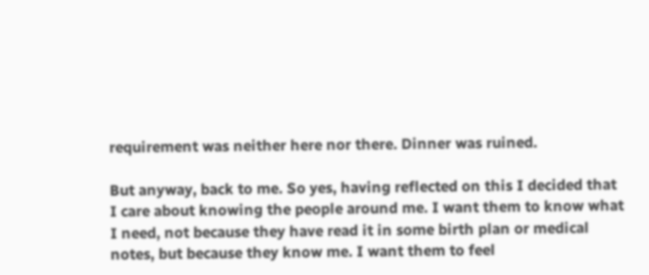requirement was neither here nor there. Dinner was ruined.

But anyway, back to me. So yes, having reflected on this I decided that I care about knowing the people around me. I want them to know what I need, not because they have read it in some birth plan or medical notes, but because they know me. I want them to feel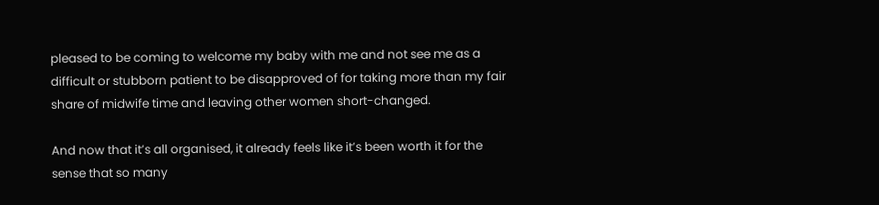pleased to be coming to welcome my baby with me and not see me as a difficult or stubborn patient to be disapproved of for taking more than my fair share of midwife time and leaving other women short-changed.

And now that it’s all organised, it already feels like it’s been worth it for the sense that so many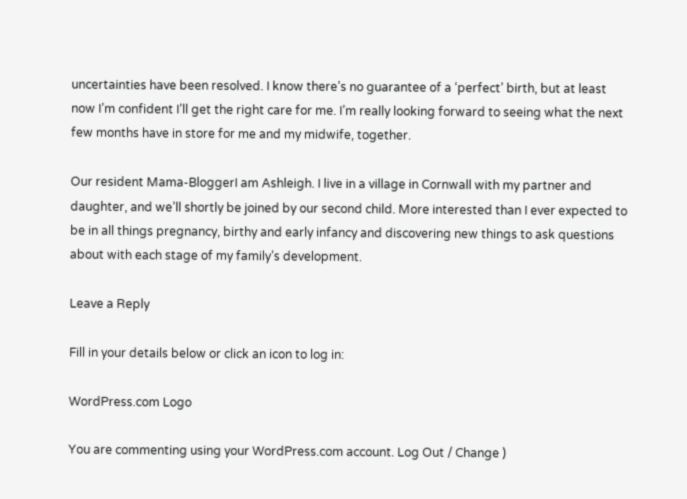uncertainties have been resolved. I know there’s no guarantee of a ‘perfect’ birth, but at least now I’m confident I’ll get the right care for me. I’m really looking forward to seeing what the next few months have in store for me and my midwife, together.

Our resident Mama-BloggerI am Ashleigh. I live in a village in Cornwall with my partner and daughter, and we’ll shortly be joined by our second child. More interested than I ever expected to be in all things pregnancy, birthy and early infancy and discovering new things to ask questions about with each stage of my family’s development.

Leave a Reply

Fill in your details below or click an icon to log in:

WordPress.com Logo

You are commenting using your WordPress.com account. Log Out / Change )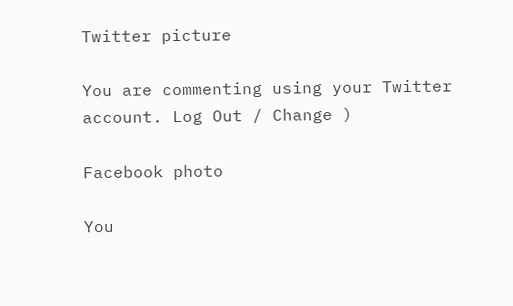Twitter picture

You are commenting using your Twitter account. Log Out / Change )

Facebook photo

You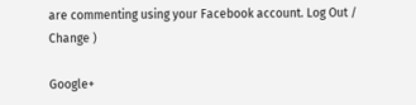are commenting using your Facebook account. Log Out / Change )

Google+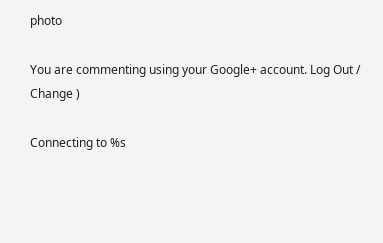photo

You are commenting using your Google+ account. Log Out / Change )

Connecting to %s